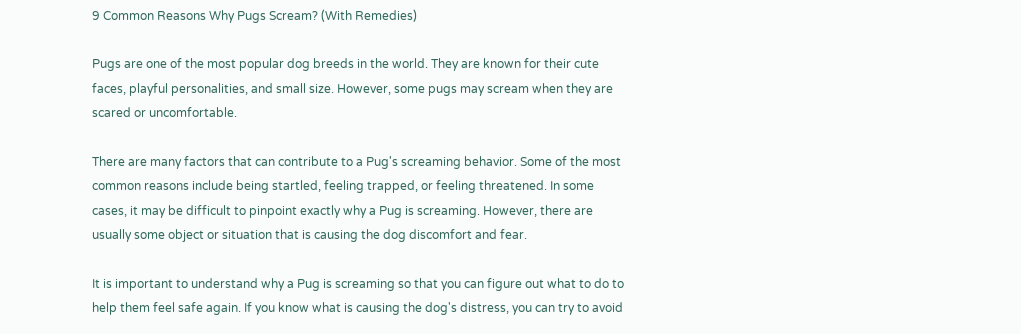9 Common Reasons Why Pugs Scream? (With Remedies)

Pugs are one of the most popular dog breeds in the world. They are known for their cute faces, playful personalities, and small size. However, some pugs may scream when they are scared or uncomfortable.

There are many factors that can contribute to a Pug's screaming behavior. Some of the most common reasons include being startled, feeling trapped, or feeling threatened. In some cases, it may be difficult to pinpoint exactly why a Pug is screaming. However, there are usually some object or situation that is causing the dog discomfort and fear.

It is important to understand why a Pug is screaming so that you can figure out what to do to help them feel safe again. If you know what is causing the dog's distress, you can try to avoid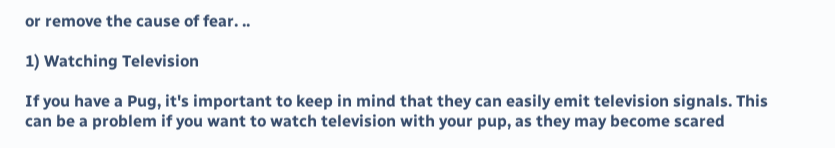or remove the cause of fear. ..

1) Watching Television

If you have a Pug, it's important to keep in mind that they can easily emit television signals. This can be a problem if you want to watch television with your pup, as they may become scared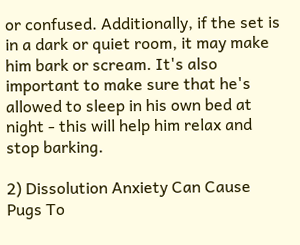or confused. Additionally, if the set is in a dark or quiet room, it may make him bark or scream. It's also important to make sure that he's allowed to sleep in his own bed at night - this will help him relax and stop barking.

2) Dissolution Anxiety Can Cause Pugs To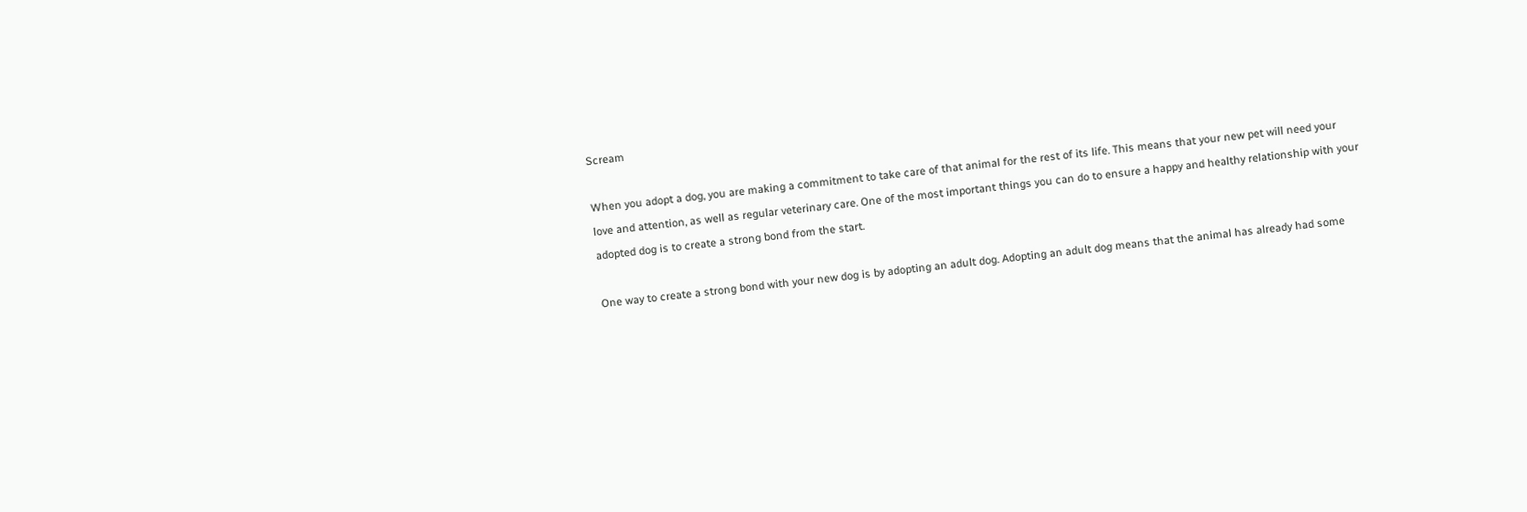Scream

When you adopt a dog, you are making a commitment to take care of that animal for the rest of its life. This means that your new pet will need your love and attention, as well as regular veterinary care. One of the most important things you can do to ensure a happy and healthy relationship with your adopted dog is to create a strong bond from the start.

One way to create a strong bond with your new dog is by adopting an adult dog. Adopting an adult dog means that the animal has already had some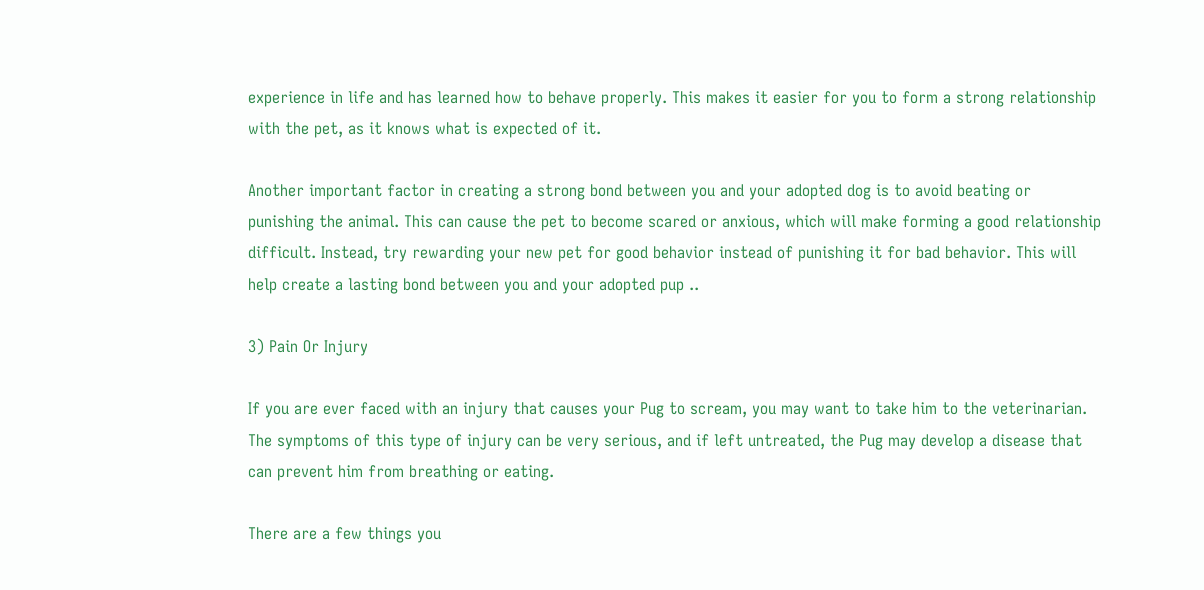experience in life and has learned how to behave properly. This makes it easier for you to form a strong relationship with the pet, as it knows what is expected of it.

Another important factor in creating a strong bond between you and your adopted dog is to avoid beating or punishing the animal. This can cause the pet to become scared or anxious, which will make forming a good relationship difficult. Instead, try rewarding your new pet for good behavior instead of punishing it for bad behavior. This will help create a lasting bond between you and your adopted pup ..

3) Pain Or Injury

If you are ever faced with an injury that causes your Pug to scream, you may want to take him to the veterinarian. The symptoms of this type of injury can be very serious, and if left untreated, the Pug may develop a disease that can prevent him from breathing or eating.

There are a few things you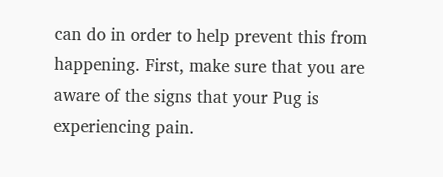can do in order to help prevent this from happening. First, make sure that you are aware of the signs that your Pug is experiencing pain.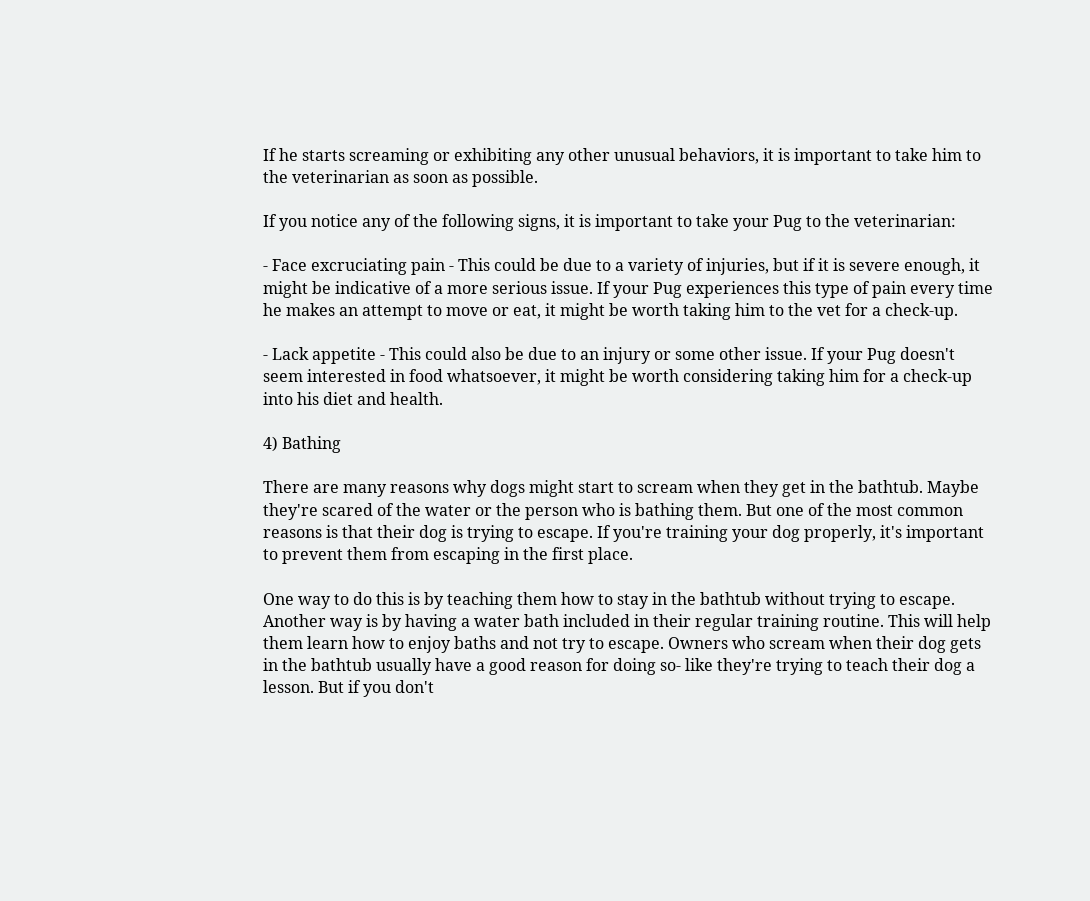If he starts screaming or exhibiting any other unusual behaviors, it is important to take him to the veterinarian as soon as possible.

If you notice any of the following signs, it is important to take your Pug to the veterinarian:

- Face excruciating pain - This could be due to a variety of injuries, but if it is severe enough, it might be indicative of a more serious issue. If your Pug experiences this type of pain every time he makes an attempt to move or eat, it might be worth taking him to the vet for a check-up.

- Lack appetite - This could also be due to an injury or some other issue. If your Pug doesn't seem interested in food whatsoever, it might be worth considering taking him for a check-up into his diet and health.

4) Bathing

There are many reasons why dogs might start to scream when they get in the bathtub. Maybe they're scared of the water or the person who is bathing them. But one of the most common reasons is that their dog is trying to escape. If you're training your dog properly, it's important to prevent them from escaping in the first place.

One way to do this is by teaching them how to stay in the bathtub without trying to escape. Another way is by having a water bath included in their regular training routine. This will help them learn how to enjoy baths and not try to escape. Owners who scream when their dog gets in the bathtub usually have a good reason for doing so- like they're trying to teach their dog a lesson. But if you don't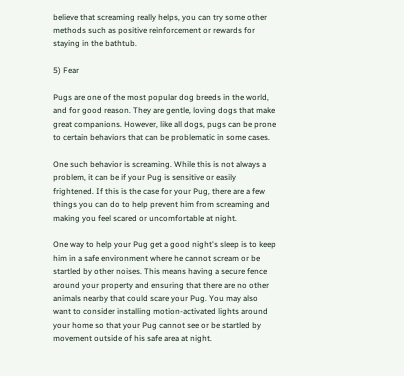believe that screaming really helps, you can try some other methods such as positive reinforcement or rewards for staying in the bathtub.

5) Fear

Pugs are one of the most popular dog breeds in the world, and for good reason. They are gentle, loving dogs that make great companions. However, like all dogs, pugs can be prone to certain behaviors that can be problematic in some cases.

One such behavior is screaming. While this is not always a problem, it can be if your Pug is sensitive or easily frightened. If this is the case for your Pug, there are a few things you can do to help prevent him from screaming and making you feel scared or uncomfortable at night.

One way to help your Pug get a good night's sleep is to keep him in a safe environment where he cannot scream or be startled by other noises. This means having a secure fence around your property and ensuring that there are no other animals nearby that could scare your Pug. You may also want to consider installing motion-activated lights around your home so that your Pug cannot see or be startled by movement outside of his safe area at night.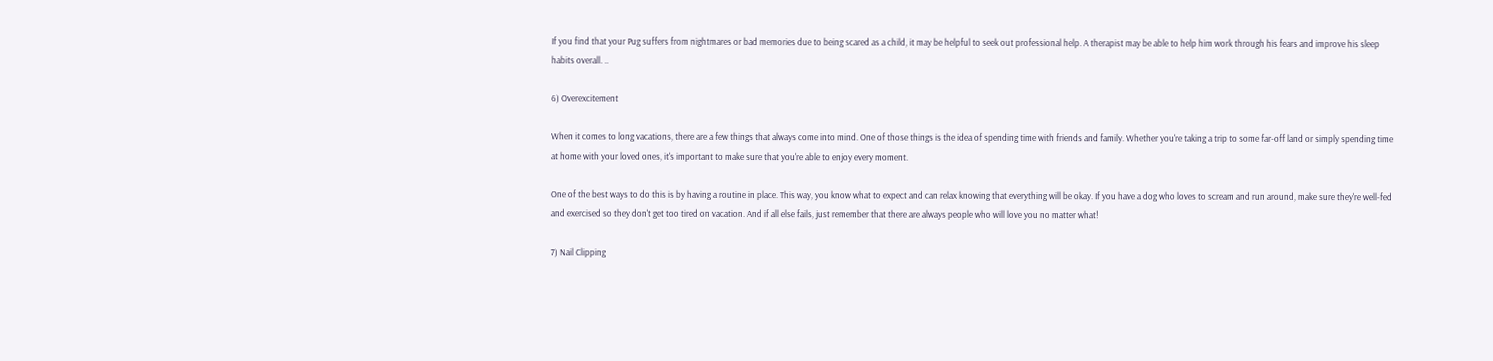If you find that your Pug suffers from nightmares or bad memories due to being scared as a child, it may be helpful to seek out professional help. A therapist may be able to help him work through his fears and improve his sleep habits overall. ..

6) Overexcitement

When it comes to long vacations, there are a few things that always come into mind. One of those things is the idea of spending time with friends and family. Whether you're taking a trip to some far-off land or simply spending time at home with your loved ones, it's important to make sure that you're able to enjoy every moment.

One of the best ways to do this is by having a routine in place. This way, you know what to expect and can relax knowing that everything will be okay. If you have a dog who loves to scream and run around, make sure they're well-fed and exercised so they don't get too tired on vacation. And if all else fails, just remember that there are always people who will love you no matter what!

7) Nail Clipping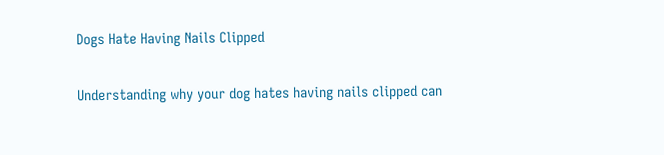Dogs Hate Having Nails Clipped

Understanding why your dog hates having nails clipped can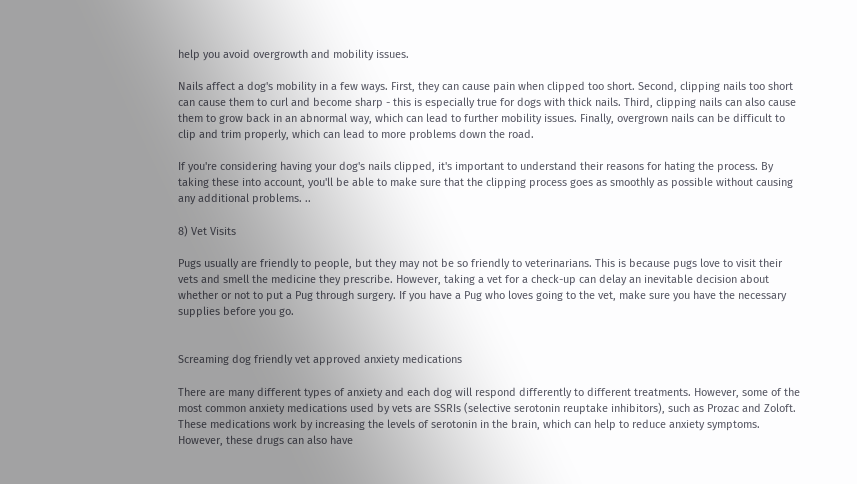help you avoid overgrowth and mobility issues.

Nails affect a dog's mobility in a few ways. First, they can cause pain when clipped too short. Second, clipping nails too short can cause them to curl and become sharp - this is especially true for dogs with thick nails. Third, clipping nails can also cause them to grow back in an abnormal way, which can lead to further mobility issues. Finally, overgrown nails can be difficult to clip and trim properly, which can lead to more problems down the road.

If you're considering having your dog's nails clipped, it's important to understand their reasons for hating the process. By taking these into account, you'll be able to make sure that the clipping process goes as smoothly as possible without causing any additional problems. ..

8) Vet Visits

Pugs usually are friendly to people, but they may not be so friendly to veterinarians. This is because pugs love to visit their vets and smell the medicine they prescribe. However, taking a vet for a check-up can delay an inevitable decision about whether or not to put a Pug through surgery. If you have a Pug who loves going to the vet, make sure you have the necessary supplies before you go.


Screaming dog friendly vet approved anxiety medications

There are many different types of anxiety and each dog will respond differently to different treatments. However, some of the most common anxiety medications used by vets are SSRIs (selective serotonin reuptake inhibitors), such as Prozac and Zoloft. These medications work by increasing the levels of serotonin in the brain, which can help to reduce anxiety symptoms. However, these drugs can also have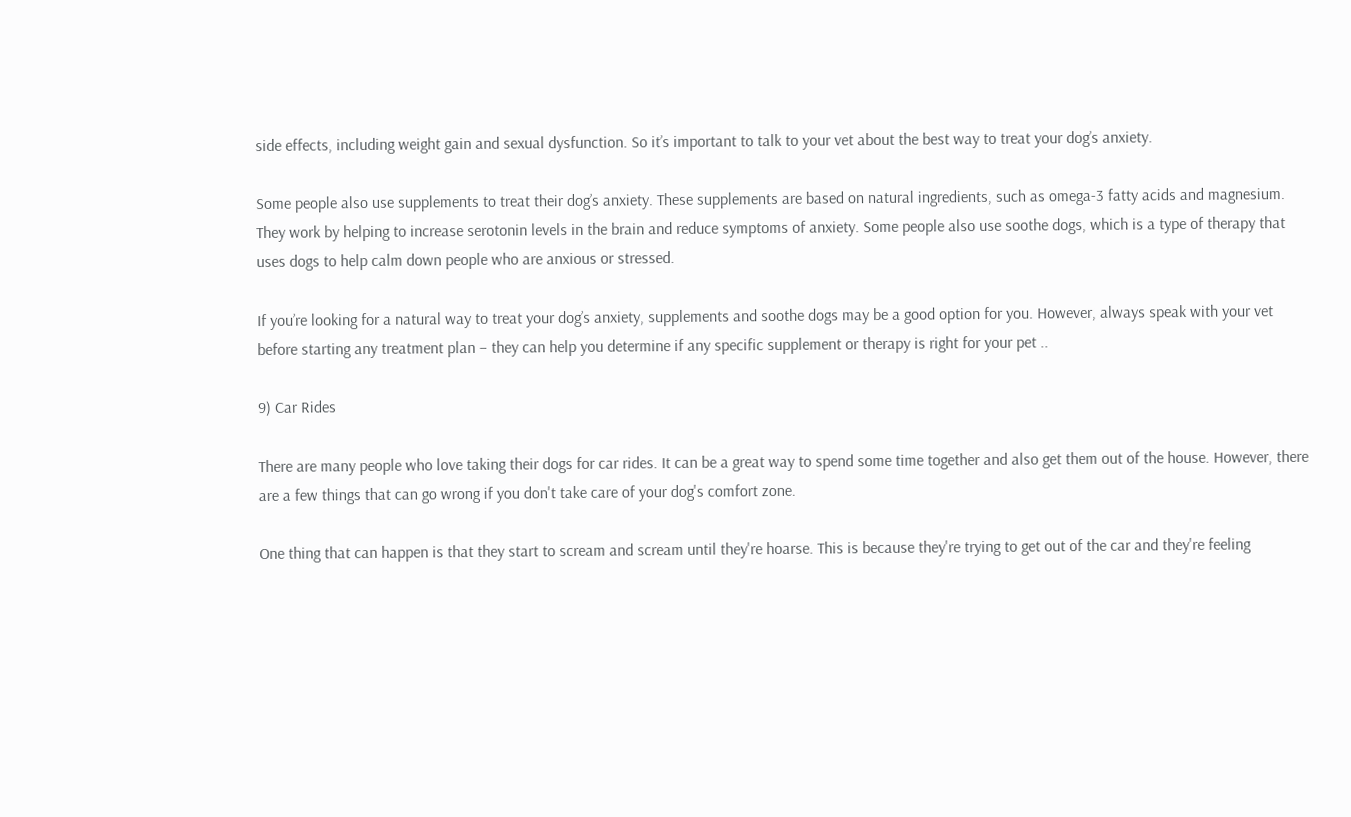side effects, including weight gain and sexual dysfunction. So it’s important to talk to your vet about the best way to treat your dog’s anxiety.

Some people also use supplements to treat their dog’s anxiety. These supplements are based on natural ingredients, such as omega-3 fatty acids and magnesium. They work by helping to increase serotonin levels in the brain and reduce symptoms of anxiety. Some people also use soothe dogs, which is a type of therapy that uses dogs to help calm down people who are anxious or stressed.

If you’re looking for a natural way to treat your dog’s anxiety, supplements and soothe dogs may be a good option for you. However, always speak with your vet before starting any treatment plan – they can help you determine if any specific supplement or therapy is right for your pet ..

9) Car Rides

There are many people who love taking their dogs for car rides. It can be a great way to spend some time together and also get them out of the house. However, there are a few things that can go wrong if you don't take care of your dog's comfort zone.

One thing that can happen is that they start to scream and scream until they're hoarse. This is because they're trying to get out of the car and they're feeling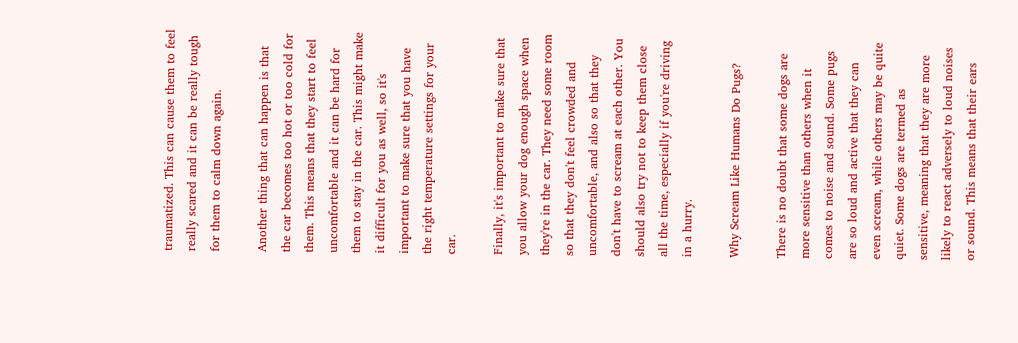traumatized. This can cause them to feel really scared and it can be really tough for them to calm down again.

Another thing that can happen is that the car becomes too hot or too cold for them. This means that they start to feel uncomfortable and it can be hard for them to stay in the car. This might make it difficult for you as well, so it's important to make sure that you have the right temperature settings for your car.

Finally, it's important to make sure that you allow your dog enough space when they're in the car. They need some room so that they don't feel crowded and uncomfortable, and also so that they don't have to scream at each other. You should also try not to keep them close all the time, especially if you're driving in a hurry.

Why Scream Like Humans Do Pugs?

There is no doubt that some dogs are more sensitive than others when it comes to noise and sound. Some pugs are so loud and active that they can even scream, while others may be quite quiet. Some dogs are termed as sensitive, meaning that they are more likely to react adversely to loud noises or sound. This means that their ears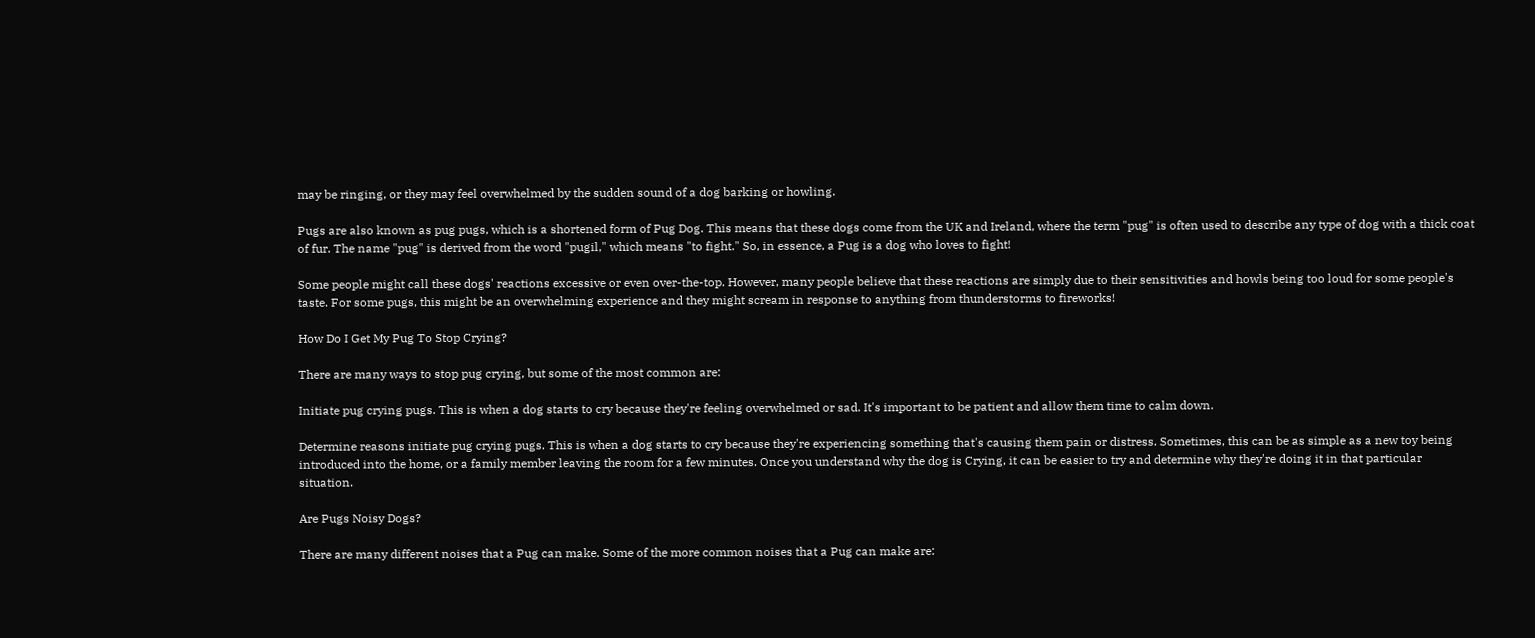may be ringing, or they may feel overwhelmed by the sudden sound of a dog barking or howling.

Pugs are also known as pug pugs, which is a shortened form of Pug Dog. This means that these dogs come from the UK and Ireland, where the term "pug" is often used to describe any type of dog with a thick coat of fur. The name "pug" is derived from the word "pugil," which means "to fight." So, in essence, a Pug is a dog who loves to fight!

Some people might call these dogs' reactions excessive or even over-the-top. However, many people believe that these reactions are simply due to their sensitivities and howls being too loud for some people's taste. For some pugs, this might be an overwhelming experience and they might scream in response to anything from thunderstorms to fireworks!

How Do I Get My Pug To Stop Crying?

There are many ways to stop pug crying, but some of the most common are:

Initiate pug crying pugs. This is when a dog starts to cry because they're feeling overwhelmed or sad. It's important to be patient and allow them time to calm down.

Determine reasons initiate pug crying pugs. This is when a dog starts to cry because they're experiencing something that's causing them pain or distress. Sometimes, this can be as simple as a new toy being introduced into the home, or a family member leaving the room for a few minutes. Once you understand why the dog is Crying, it can be easier to try and determine why they're doing it in that particular situation.

Are Pugs Noisy Dogs?

There are many different noises that a Pug can make. Some of the more common noises that a Pug can make are: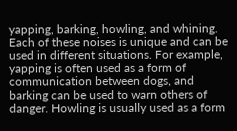yapping, barking, howling, and whining. Each of these noises is unique and can be used in different situations. For example, yapping is often used as a form of communication between dogs, and barking can be used to warn others of danger. Howling is usually used as a form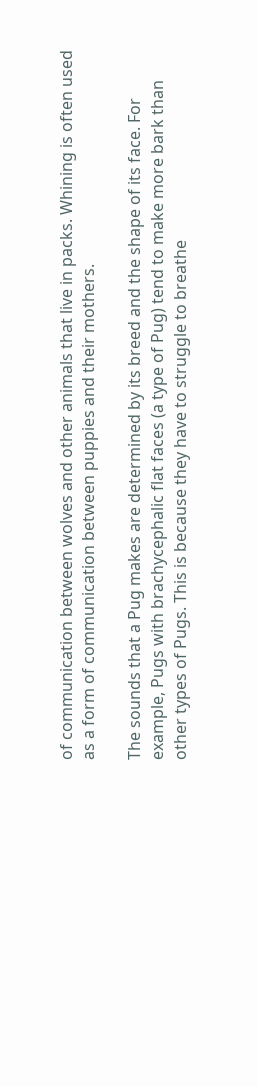of communication between wolves and other animals that live in packs. Whining is often used as a form of communication between puppies and their mothers.

The sounds that a Pug makes are determined by its breed and the shape of its face. For example, Pugs with brachycephalic flat faces (a type of Pug) tend to make more bark than other types of Pugs. This is because they have to struggle to breathe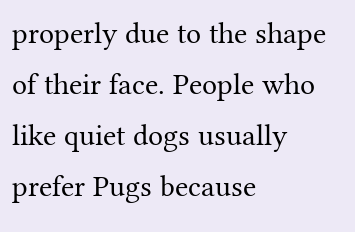properly due to the shape of their face. People who like quiet dogs usually prefer Pugs because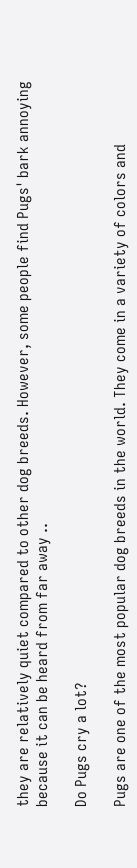they are relatively quiet compared to other dog breeds. However, some people find Pugs' bark annoying because it can be heard from far away ..

Do Pugs cry a lot?

Pugs are one of the most popular dog breeds in the world. They come in a variety of colors and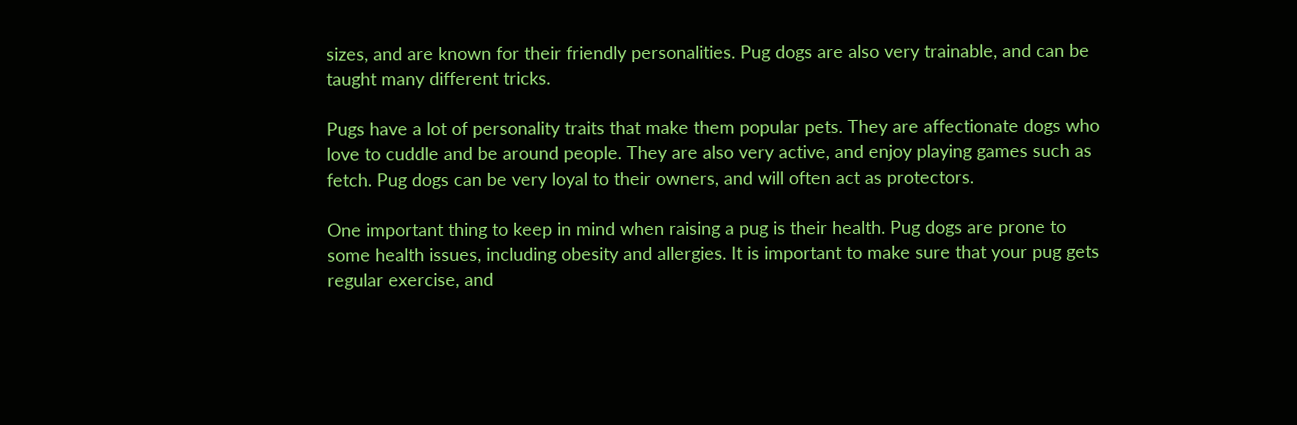sizes, and are known for their friendly personalities. Pug dogs are also very trainable, and can be taught many different tricks.

Pugs have a lot of personality traits that make them popular pets. They are affectionate dogs who love to cuddle and be around people. They are also very active, and enjoy playing games such as fetch. Pug dogs can be very loyal to their owners, and will often act as protectors.

One important thing to keep in mind when raising a pug is their health. Pug dogs are prone to some health issues, including obesity and allergies. It is important to make sure that your pug gets regular exercise, and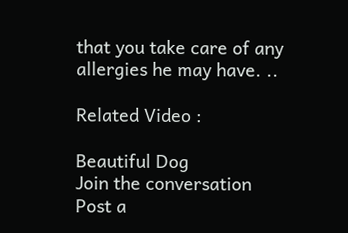that you take care of any allergies he may have. ..

Related Video :

Beautiful Dog
Join the conversation
Post a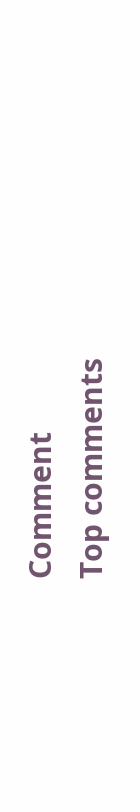Comment
Top comments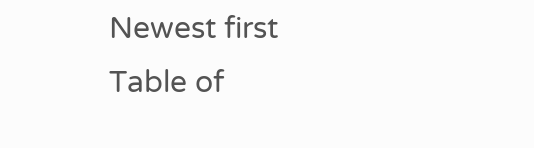Newest first
Table of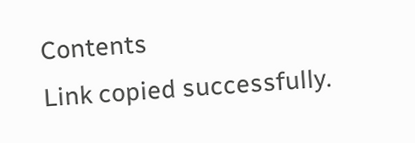Contents
Link copied successfully.